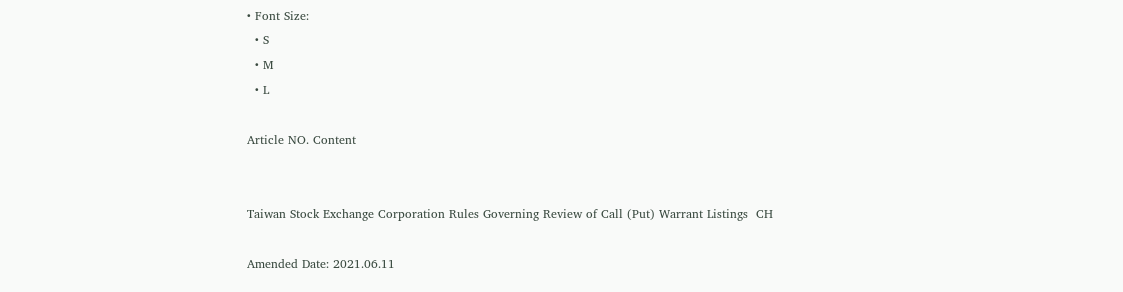• Font Size:
  • S
  • M
  • L

Article NO. Content


Taiwan Stock Exchange Corporation Rules Governing Review of Call (Put) Warrant Listings  CH

Amended Date: 2021.06.11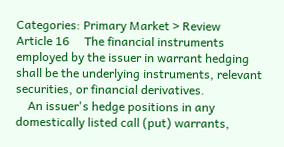Categories: Primary Market > Review
Article 16     The financial instruments employed by the issuer in warrant hedging shall be the underlying instruments, relevant securities, or financial derivatives.
    An issuer's hedge positions in any domestically listed call (put) warrants,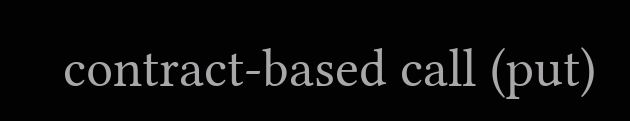contract-based call (put)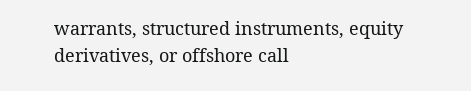warrants, structured instruments, equity derivatives, or offshore call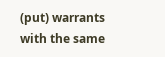(put) warrants with the same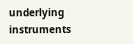underlying instruments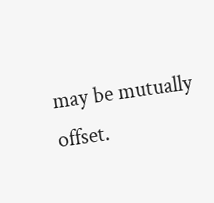may be mutually offset.